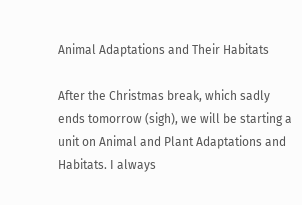Animal Adaptations and Their Habitats

After the Christmas break, which sadly ends tomorrow (sigh), we will be starting a unit on Animal and Plant Adaptations and Habitats. I always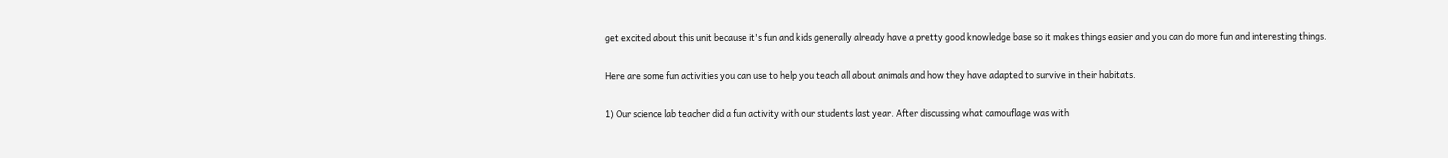get excited about this unit because it's fun and kids generally already have a pretty good knowledge base so it makes things easier and you can do more fun and interesting things.

Here are some fun activities you can use to help you teach all about animals and how they have adapted to survive in their habitats.

1) Our science lab teacher did a fun activity with our students last year. After discussing what camouflage was with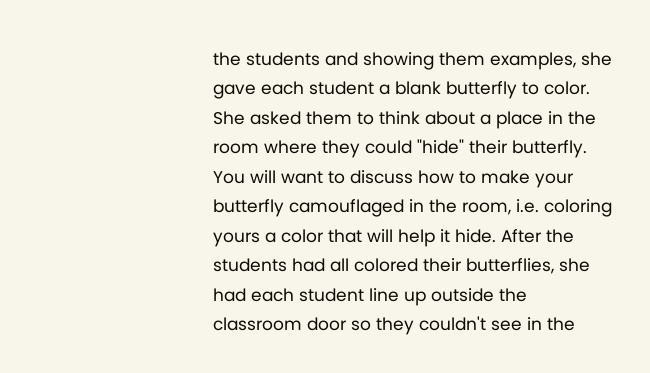the students and showing them examples, she gave each student a blank butterfly to color. She asked them to think about a place in the room where they could "hide" their butterfly. You will want to discuss how to make your butterfly camouflaged in the room, i.e. coloring yours a color that will help it hide. After the students had all colored their butterflies, she had each student line up outside the classroom door so they couldn't see in the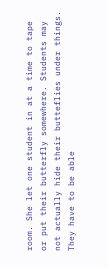room. She let one student in at a time to tape or put their butterfly somewhere. Students may not actually hide their butteflies under things. They have to be able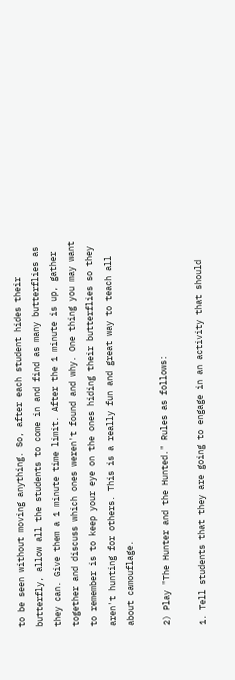to be seen without moving anything. So, after each student hides their butterfly, allow all the students to come in and find as many butterflies as they can. Give them a 1 minute time limit. After the 1 minute is up, gather together and discuss which ones weren't found and why. One thing you may want to remember is to keep your eye on the ones hiding their butterflies so they aren't hunting for others. This is a really fun and great way to teach all about camouflage.

2) Play "The Hunter and the Hunted." Rules as follows:

1. Tell students that they are going to engage in an activity that should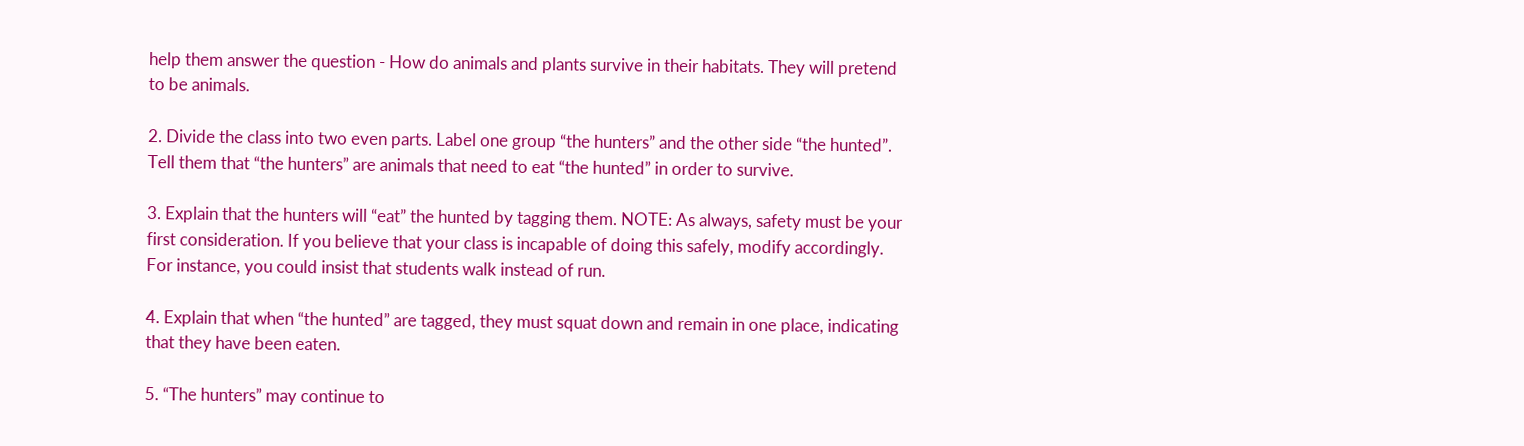help them answer the question - How do animals and plants survive in their habitats. They will pretend to be animals.

2. Divide the class into two even parts. Label one group “the hunters” and the other side “the hunted”. Tell them that “the hunters” are animals that need to eat “the hunted” in order to survive.

3. Explain that the hunters will “eat” the hunted by tagging them. NOTE: As always, safety must be your first consideration. If you believe that your class is incapable of doing this safely, modify accordingly. For instance, you could insist that students walk instead of run.

4. Explain that when “the hunted” are tagged, they must squat down and remain in one place, indicating that they have been eaten.

5. “The hunters” may continue to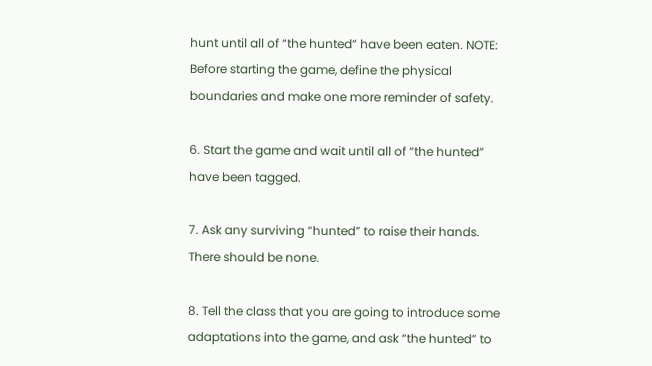hunt until all of “the hunted” have been eaten. NOTE: Before starting the game, define the physical boundaries and make one more reminder of safety.

6. Start the game and wait until all of “the hunted” have been tagged.

7. Ask any surviving “hunted” to raise their hands. There should be none.

8. Tell the class that you are going to introduce some adaptations into the game, and ask “the hunted” to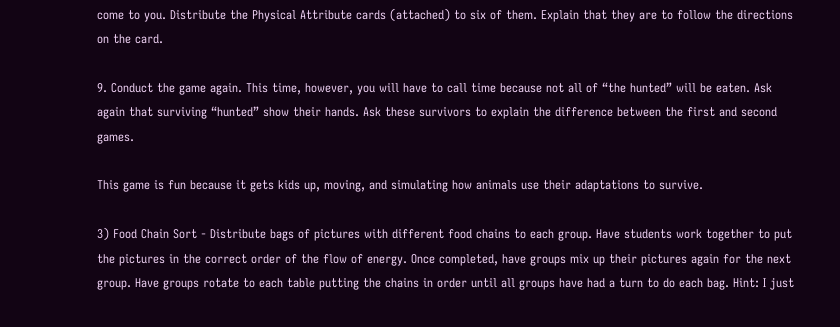come to you. Distribute the Physical Attribute cards (attached) to six of them. Explain that they are to follow the directions on the card.

9. Conduct the game again. This time, however, you will have to call time because not all of “the hunted” will be eaten. Ask again that surviving “hunted” show their hands. Ask these survivors to explain the difference between the first and second games.

This game is fun because it gets kids up, moving, and simulating how animals use their adaptations to survive.

3) Food Chain Sort - Distribute bags of pictures with different food chains to each group. Have students work together to put the pictures in the correct order of the flow of energy. Once completed, have groups mix up their pictures again for the next group. Have groups rotate to each table putting the chains in order until all groups have had a turn to do each bag. Hint: I just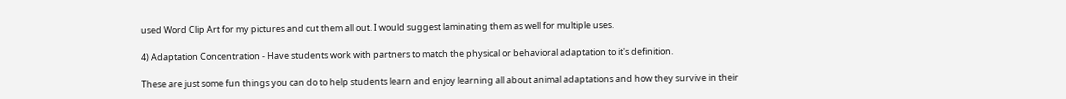used Word Clip Art for my pictures and cut them all out. I would suggest laminating them as well for multiple uses.

4) Adaptation Concentration - Have students work with partners to match the physical or behavioral adaptation to it's definition.

These are just some fun things you can do to help students learn and enjoy learning all about animal adaptations and how they survive in their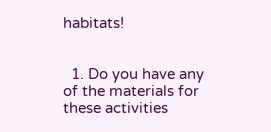habitats!


  1. Do you have any of the materials for these activities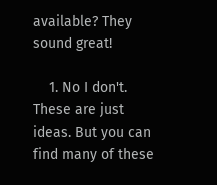available? They sound great!

    1. No I don't. These are just ideas. But you can find many of these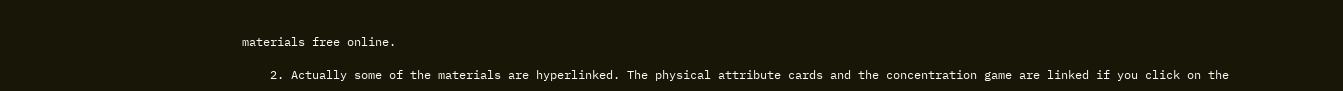materials free online.

    2. Actually some of the materials are hyperlinked. The physical attribute cards and the concentration game are linked if you click on the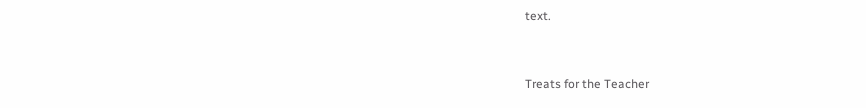text.


Treats for the Teacher